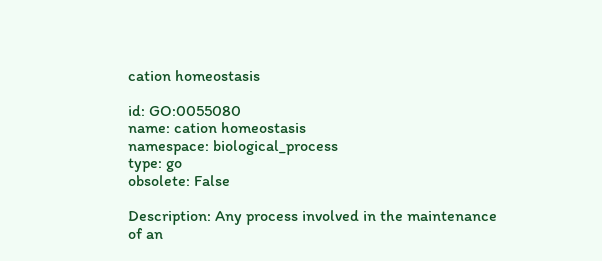cation homeostasis

id: GO:0055080
name: cation homeostasis
namespace: biological_process
type: go
obsolete: False

Description: Any process involved in the maintenance of an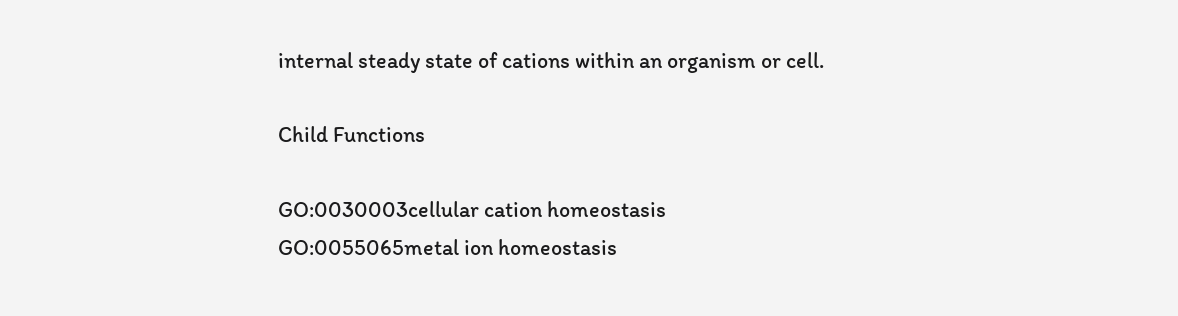internal steady state of cations within an organism or cell.

Child Functions

GO:0030003cellular cation homeostasis
GO:0055065metal ion homeostasis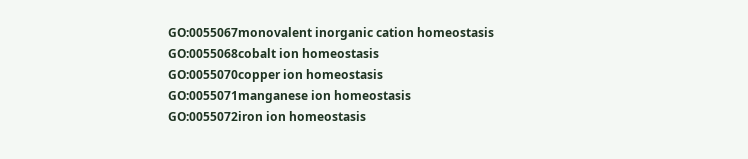GO:0055067monovalent inorganic cation homeostasis
GO:0055068cobalt ion homeostasis
GO:0055070copper ion homeostasis
GO:0055071manganese ion homeostasis
GO:0055072iron ion homeostasis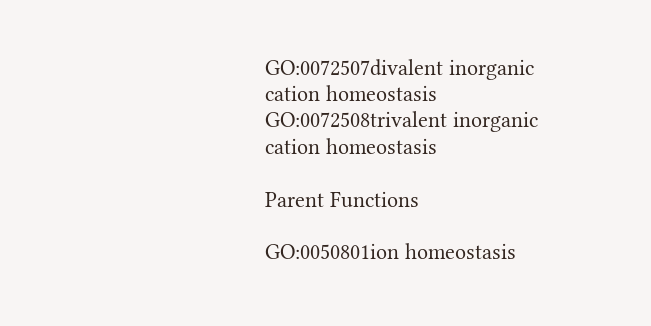GO:0072507divalent inorganic cation homeostasis
GO:0072508trivalent inorganic cation homeostasis

Parent Functions

GO:0050801ion homeostasis